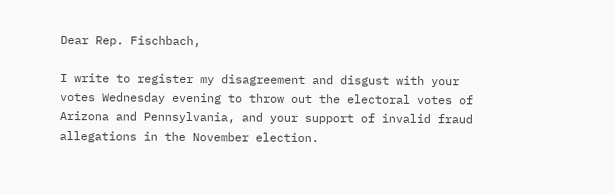Dear Rep. Fischbach,

I write to register my disagreement and disgust with your votes Wednesday evening to throw out the electoral votes of Arizona and Pennsylvania, and your support of invalid fraud allegations in the November election.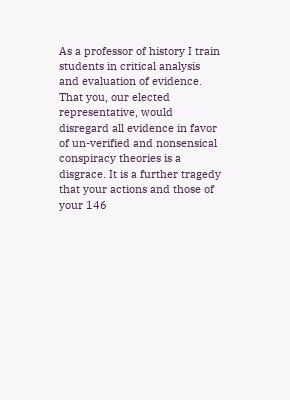As a professor of history I train students in critical analysis and evaluation of evidence. That you, our elected representative, would disregard all evidence in favor of un-verified and nonsensical conspiracy theories is a disgrace. It is a further tragedy that your actions and those of your 146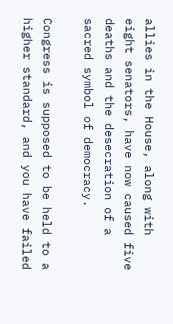allies in the House, along with eight senators, have now caused five deaths and the desecration of a sacred symbol of democracy.

Congress is supposed to be held to a higher standard, and you have failed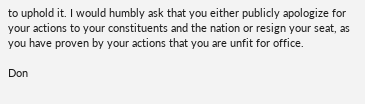to uphold it. I would humbly ask that you either publicly apologize for your actions to your constituents and the nation or resign your seat, as you have proven by your actions that you are unfit for office.

Don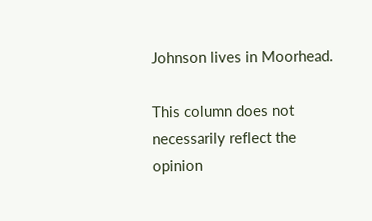Johnson lives in Moorhead.

This column does not necessarily reflect the opinion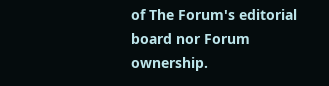of The Forum's editorial board nor Forum ownership.